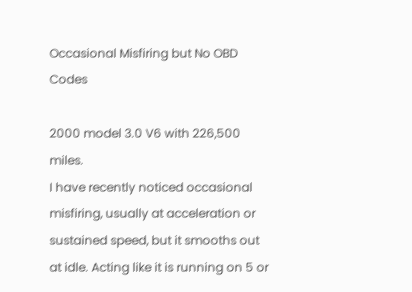Occasional Misfiring but No OBD Codes

2000 model 3.0 V6 with 226,500 miles.
I have recently noticed occasional misfiring, usually at acceleration or sustained speed, but it smooths out at idle. Acting like it is running on 5 or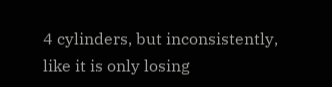4 cylinders, but inconsistently, like it is only losing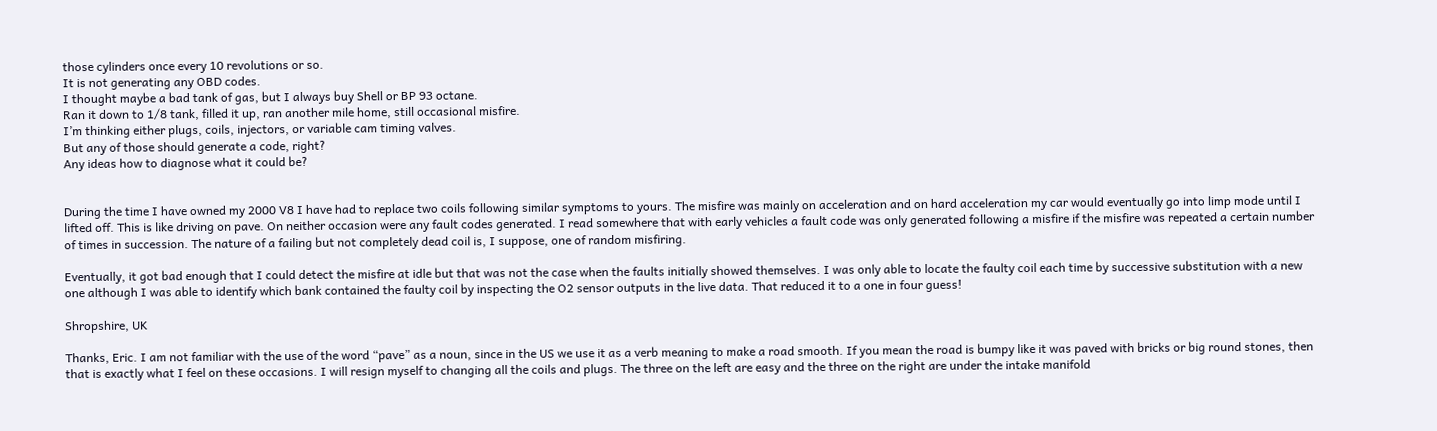those cylinders once every 10 revolutions or so.
It is not generating any OBD codes.
I thought maybe a bad tank of gas, but I always buy Shell or BP 93 octane.
Ran it down to 1/8 tank, filled it up, ran another mile home, still occasional misfire.
I’m thinking either plugs, coils, injectors, or variable cam timing valves.
But any of those should generate a code, right?
Any ideas how to diagnose what it could be?


During the time I have owned my 2000 V8 I have had to replace two coils following similar symptoms to yours. The misfire was mainly on acceleration and on hard acceleration my car would eventually go into limp mode until I lifted off. This is like driving on pave. On neither occasion were any fault codes generated. I read somewhere that with early vehicles a fault code was only generated following a misfire if the misfire was repeated a certain number of times in succession. The nature of a failing but not completely dead coil is, I suppose, one of random misfiring.

Eventually, it got bad enough that I could detect the misfire at idle but that was not the case when the faults initially showed themselves. I was only able to locate the faulty coil each time by successive substitution with a new one although I was able to identify which bank contained the faulty coil by inspecting the O2 sensor outputs in the live data. That reduced it to a one in four guess!

Shropshire, UK

Thanks, Eric. I am not familiar with the use of the word “pave” as a noun, since in the US we use it as a verb meaning to make a road smooth. If you mean the road is bumpy like it was paved with bricks or big round stones, then that is exactly what I feel on these occasions. I will resign myself to changing all the coils and plugs. The three on the left are easy and the three on the right are under the intake manifold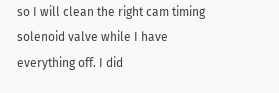so I will clean the right cam timing solenoid valve while I have everything off. I did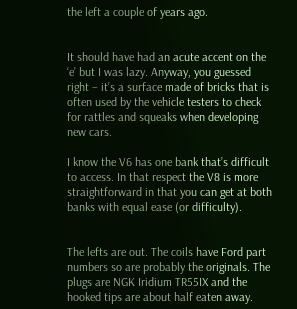the left a couple of years ago.


It should have had an acute accent on the ‘e’ but I was lazy. Anyway, you guessed right – it’s a surface made of bricks that is often used by the vehicle testers to check for rattles and squeaks when developing new cars.

I know the V6 has one bank that’s difficult to access. In that respect the V8 is more straightforward in that you can get at both banks with equal ease (or difficulty).


The lefts are out. The coils have Ford part numbers so are probably the originals. The plugs are NGK Iridium TR55IX and the hooked tips are about half eaten away.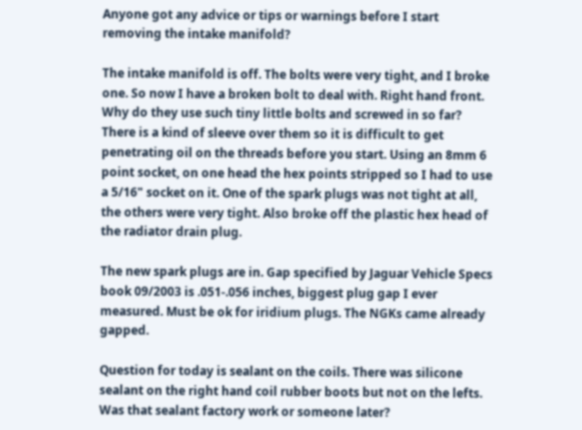Anyone got any advice or tips or warnings before I start removing the intake manifold?

The intake manifold is off. The bolts were very tight, and I broke one. So now I have a broken bolt to deal with. Right hand front. Why do they use such tiny little bolts and screwed in so far? There is a kind of sleeve over them so it is difficult to get penetrating oil on the threads before you start. Using an 8mm 6 point socket, on one head the hex points stripped so I had to use a 5/16" socket on it. One of the spark plugs was not tight at all, the others were very tight. Also broke off the plastic hex head of the radiator drain plug.

The new spark plugs are in. Gap specified by Jaguar Vehicle Specs book 09/2003 is .051-.056 inches, biggest plug gap I ever measured. Must be ok for iridium plugs. The NGKs came already gapped.

Question for today is sealant on the coils. There was silicone sealant on the right hand coil rubber boots but not on the lefts. Was that sealant factory work or someone later?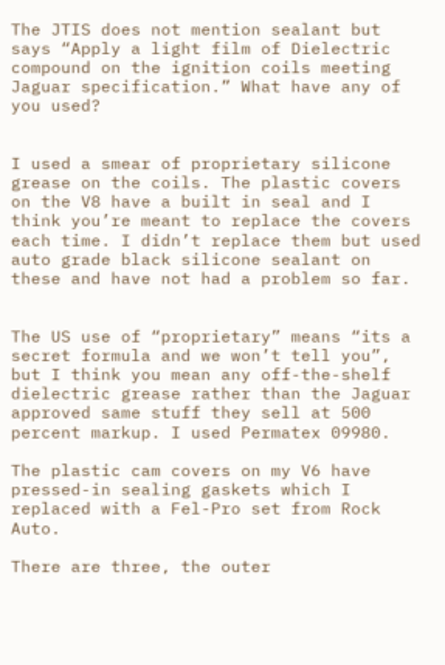The JTIS does not mention sealant but says “Apply a light film of Dielectric compound on the ignition coils meeting Jaguar specification.” What have any of you used?


I used a smear of proprietary silicone grease on the coils. The plastic covers on the V8 have a built in seal and I think you’re meant to replace the covers each time. I didn’t replace them but used auto grade black silicone sealant on these and have not had a problem so far.


The US use of “proprietary” means “its a secret formula and we won’t tell you”, but I think you mean any off-the-shelf dielectric grease rather than the Jaguar approved same stuff they sell at 500 percent markup. I used Permatex 09980.

The plastic cam covers on my V6 have pressed-in sealing gaskets which I replaced with a Fel-Pro set from Rock Auto.

There are three, the outer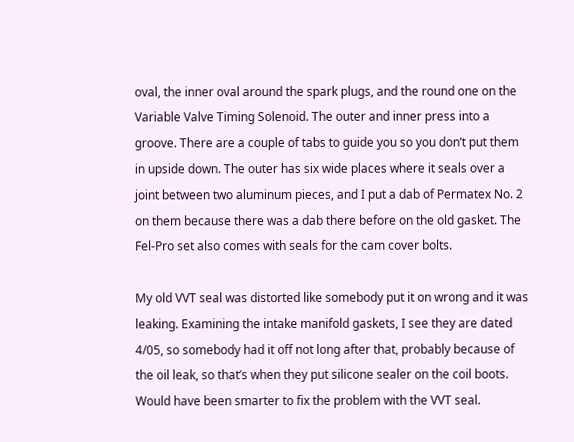oval, the inner oval around the spark plugs, and the round one on the Variable Valve Timing Solenoid. The outer and inner press into a groove. There are a couple of tabs to guide you so you don’t put them in upside down. The outer has six wide places where it seals over a joint between two aluminum pieces, and I put a dab of Permatex No. 2 on them because there was a dab there before on the old gasket. The Fel-Pro set also comes with seals for the cam cover bolts.

My old VVT seal was distorted like somebody put it on wrong and it was leaking. Examining the intake manifold gaskets, I see they are dated 4/05, so somebody had it off not long after that, probably because of the oil leak, so that’s when they put silicone sealer on the coil boots. Would have been smarter to fix the problem with the VVT seal.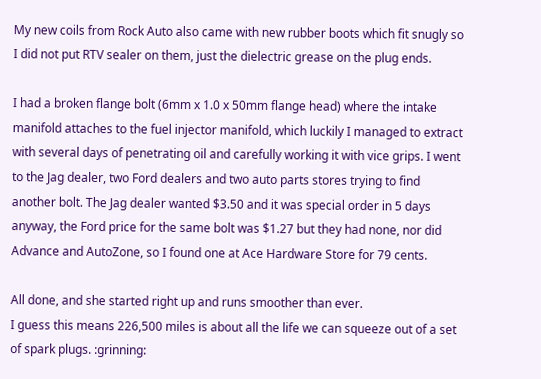My new coils from Rock Auto also came with new rubber boots which fit snugly so I did not put RTV sealer on them, just the dielectric grease on the plug ends.

I had a broken flange bolt (6mm x 1.0 x 50mm flange head) where the intake manifold attaches to the fuel injector manifold, which luckily I managed to extract with several days of penetrating oil and carefully working it with vice grips. I went to the Jag dealer, two Ford dealers and two auto parts stores trying to find another bolt. The Jag dealer wanted $3.50 and it was special order in 5 days anyway, the Ford price for the same bolt was $1.27 but they had none, nor did Advance and AutoZone, so I found one at Ace Hardware Store for 79 cents.

All done, and she started right up and runs smoother than ever.
I guess this means 226,500 miles is about all the life we can squeeze out of a set of spark plugs. :grinning: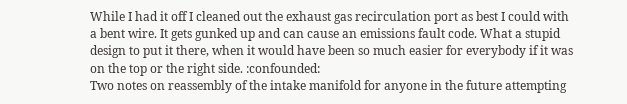While I had it off I cleaned out the exhaust gas recirculation port as best I could with a bent wire. It gets gunked up and can cause an emissions fault code. What a stupid design to put it there, when it would have been so much easier for everybody if it was on the top or the right side. :confounded:
Two notes on reassembly of the intake manifold for anyone in the future attempting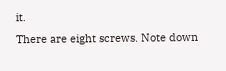it.
There are eight screws. Note down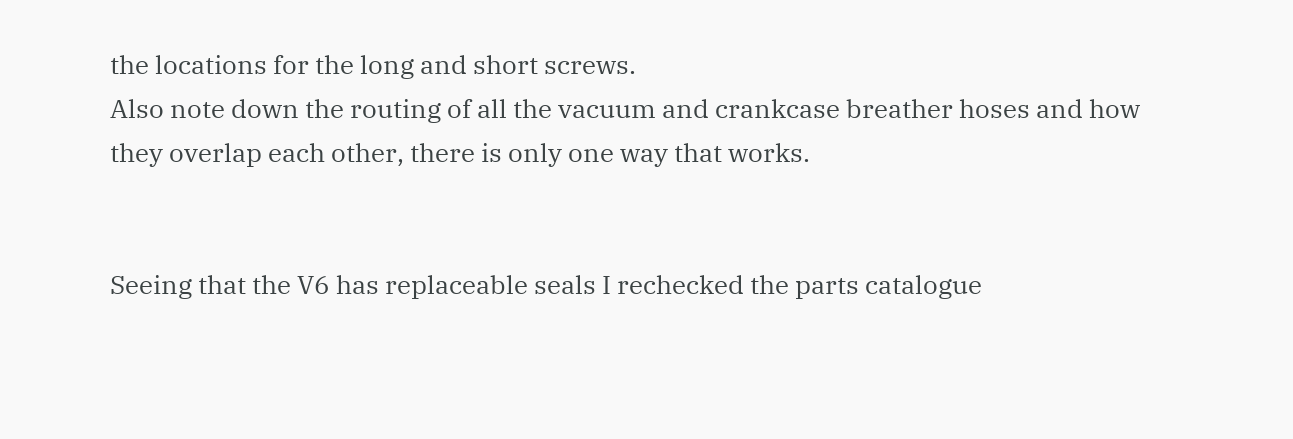the locations for the long and short screws.
Also note down the routing of all the vacuum and crankcase breather hoses and how they overlap each other, there is only one way that works.


Seeing that the V6 has replaceable seals I rechecked the parts catalogue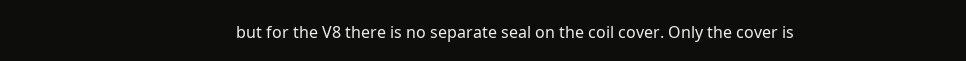but for the V8 there is no separate seal on the coil cover. Only the cover is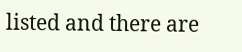listed and there are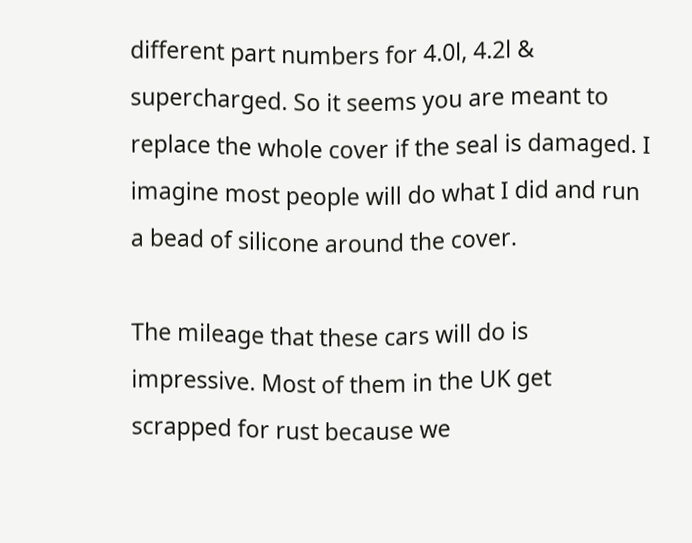different part numbers for 4.0l, 4.2l & supercharged. So it seems you are meant to replace the whole cover if the seal is damaged. I imagine most people will do what I did and run a bead of silicone around the cover.

The mileage that these cars will do is impressive. Most of them in the UK get scrapped for rust because we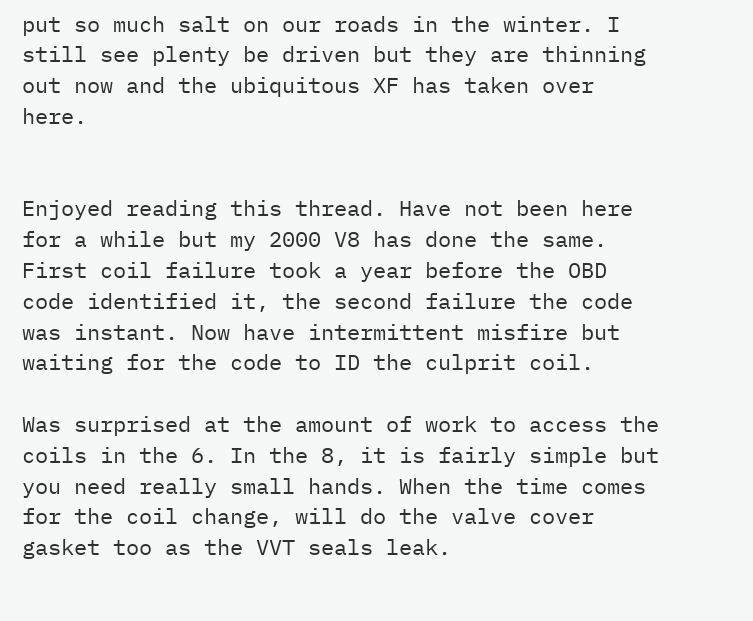put so much salt on our roads in the winter. I still see plenty be driven but they are thinning out now and the ubiquitous XF has taken over here.


Enjoyed reading this thread. Have not been here for a while but my 2000 V8 has done the same. First coil failure took a year before the OBD code identified it, the second failure the code was instant. Now have intermittent misfire but waiting for the code to ID the culprit coil.

Was surprised at the amount of work to access the coils in the 6. In the 8, it is fairly simple but you need really small hands. When the time comes for the coil change, will do the valve cover gasket too as the VVT seals leak.